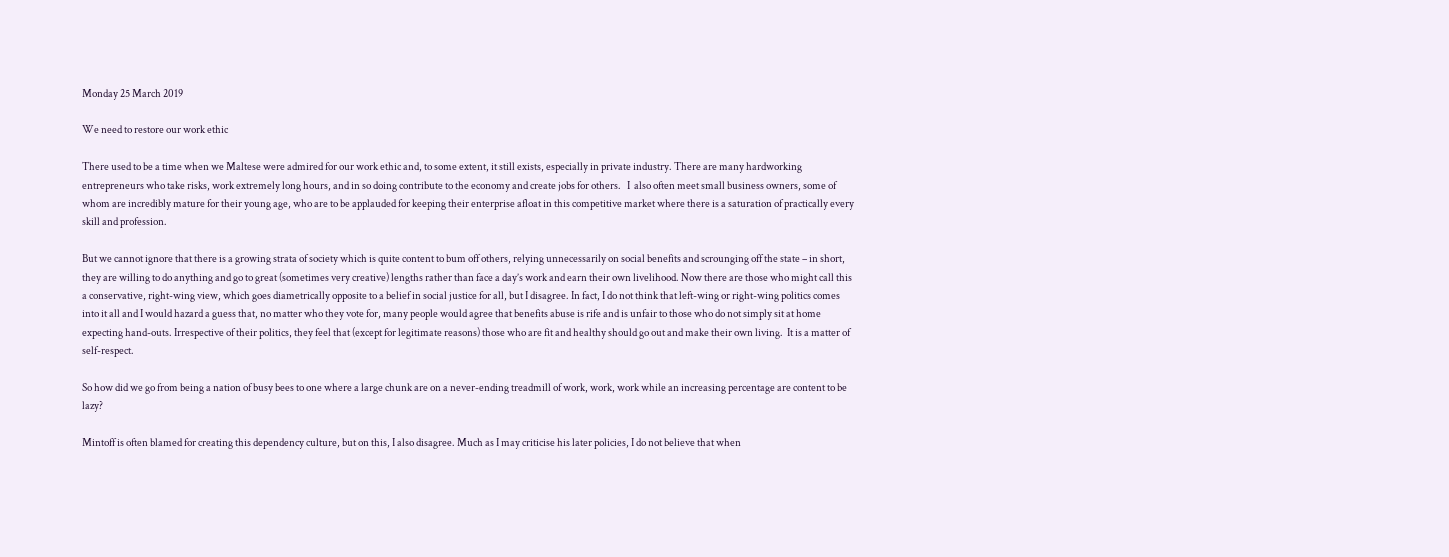Monday 25 March 2019

We need to restore our work ethic

There used to be a time when we Maltese were admired for our work ethic and, to some extent, it still exists, especially in private industry. There are many hardworking entrepreneurs who take risks, work extremely long hours, and in so doing contribute to the economy and create jobs for others.   I  also often meet small business owners, some of whom are incredibly mature for their young age, who are to be applauded for keeping their enterprise afloat in this competitive market where there is a saturation of practically every skill and profession.

But we cannot ignore that there is a growing strata of society which is quite content to bum off others, relying unnecessarily on social benefits and scrounging off the state – in short, they are willing to do anything and go to great (sometimes very creative) lengths rather than face a day’s work and earn their own livelihood. Now there are those who might call this a conservative, right-wing view, which goes diametrically opposite to a belief in social justice for all, but I disagree. In fact, I do not think that left-wing or right-wing politics comes into it all and I would hazard a guess that, no matter who they vote for, many people would agree that benefits abuse is rife and is unfair to those who do not simply sit at home expecting hand-outs. Irrespective of their politics, they feel that (except for legitimate reasons) those who are fit and healthy should go out and make their own living.  It is a matter of self-respect.

So how did we go from being a nation of busy bees to one where a large chunk are on a never-ending treadmill of work, work, work while an increasing percentage are content to be lazy?

Mintoff is often blamed for creating this dependency culture, but on this, I also disagree. Much as I may criticise his later policies, I do not believe that when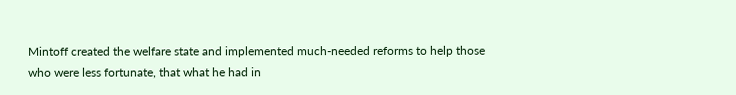Mintoff created the welfare state and implemented much-needed reforms to help those who were less fortunate, that what he had in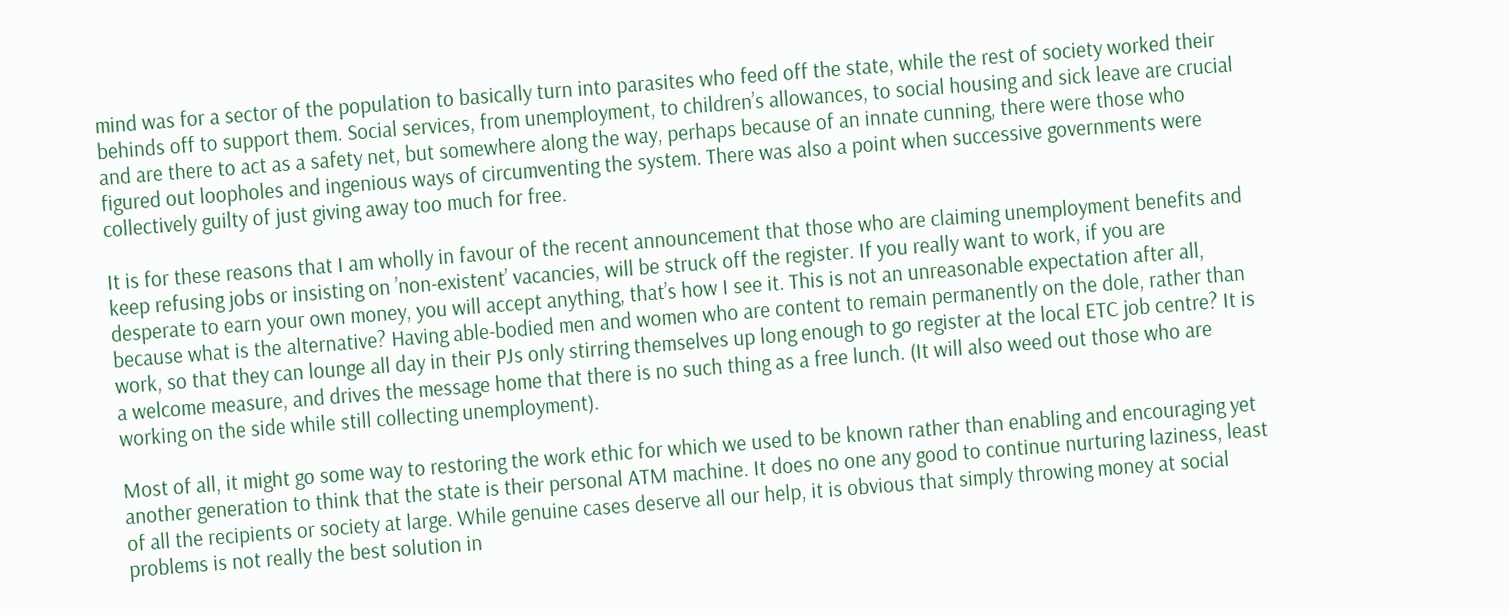mind was for a sector of the population to basically turn into parasites who feed off the state, while the rest of society worked their behinds off to support them. Social services, from unemployment, to children’s allowances, to social housing and sick leave are crucial and are there to act as a safety net, but somewhere along the way, perhaps because of an innate cunning, there were those who figured out loopholes and ingenious ways of circumventing the system. There was also a point when successive governments were collectively guilty of just giving away too much for free.

It is for these reasons that I am wholly in favour of the recent announcement that those who are claiming unemployment benefits and keep refusing jobs or insisting on ’non-existent’ vacancies, will be struck off the register. If you really want to work, if you are desperate to earn your own money, you will accept anything, that’s how I see it. This is not an unreasonable expectation after all, because what is the alternative? Having able-bodied men and women who are content to remain permanently on the dole, rather than work, so that they can lounge all day in their PJs only stirring themselves up long enough to go register at the local ETC job centre? It is a welcome measure, and drives the message home that there is no such thing as a free lunch. (It will also weed out those who are working on the side while still collecting unemployment).

Most of all, it might go some way to restoring the work ethic for which we used to be known rather than enabling and encouraging yet another generation to think that the state is their personal ATM machine. It does no one any good to continue nurturing laziness, least of all the recipients or society at large. While genuine cases deserve all our help, it is obvious that simply throwing money at social problems is not really the best solution in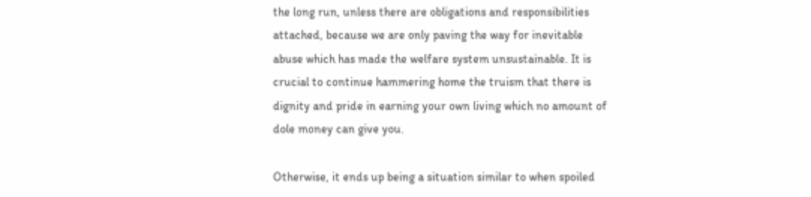the long run, unless there are obligations and responsibilities attached, because we are only paving the way for inevitable abuse which has made the welfare system unsustainable. It is crucial to continue hammering home the truism that there is dignity and pride in earning your own living which no amount of dole money can give you.

Otherwise, it ends up being a situation similar to when spoiled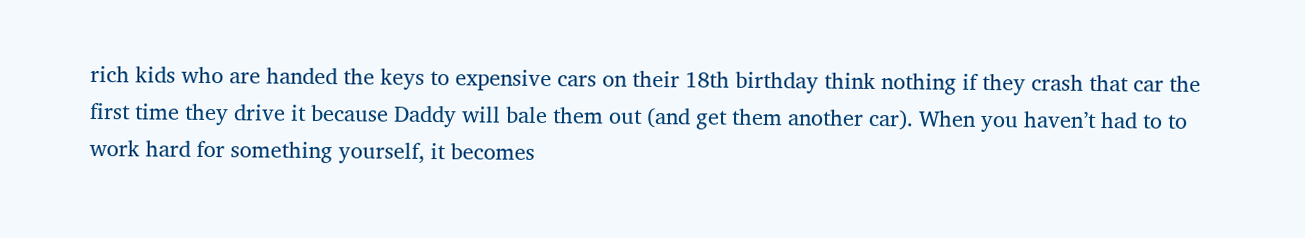rich kids who are handed the keys to expensive cars on their 18th birthday think nothing if they crash that car the first time they drive it because Daddy will bale them out (and get them another car). When you haven’t had to to work hard for something yourself, it becomes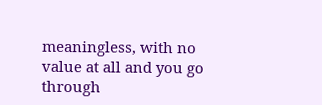meaningless, with no value at all and you go through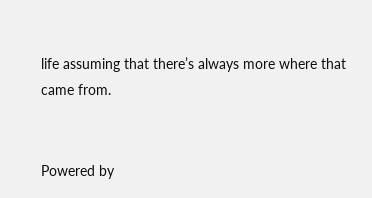life assuming that there’s always more where that came from.


Powered by